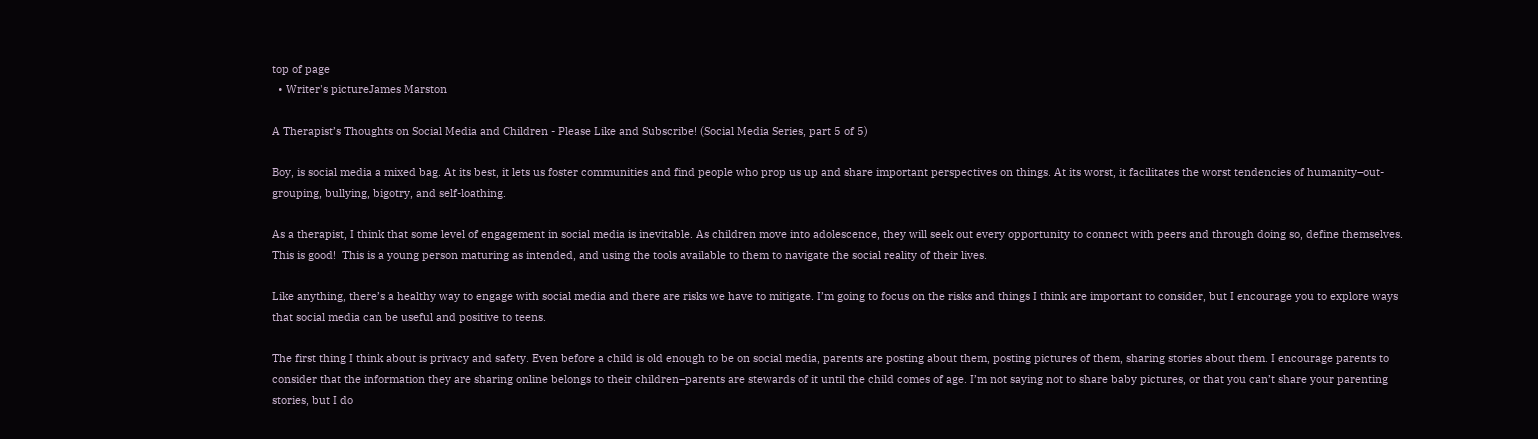top of page
  • Writer's pictureJames Marston

A Therapist’s Thoughts on Social Media and Children - Please Like and Subscribe! (Social Media Series, part 5 of 5)

Boy, is social media a mixed bag. At its best, it lets us foster communities and find people who prop us up and share important perspectives on things. At its worst, it facilitates the worst tendencies of humanity–out-grouping, bullying, bigotry, and self-loathing.

As a therapist, I think that some level of engagement in social media is inevitable. As children move into adolescence, they will seek out every opportunity to connect with peers and through doing so, define themselves. This is good!  This is a young person maturing as intended, and using the tools available to them to navigate the social reality of their lives.

Like anything, there’s a healthy way to engage with social media and there are risks we have to mitigate. I’m going to focus on the risks and things I think are important to consider, but I encourage you to explore ways that social media can be useful and positive to teens.

The first thing I think about is privacy and safety. Even before a child is old enough to be on social media, parents are posting about them, posting pictures of them, sharing stories about them. I encourage parents to consider that the information they are sharing online belongs to their children–parents are stewards of it until the child comes of age. I’m not saying not to share baby pictures, or that you can’t share your parenting stories, but I do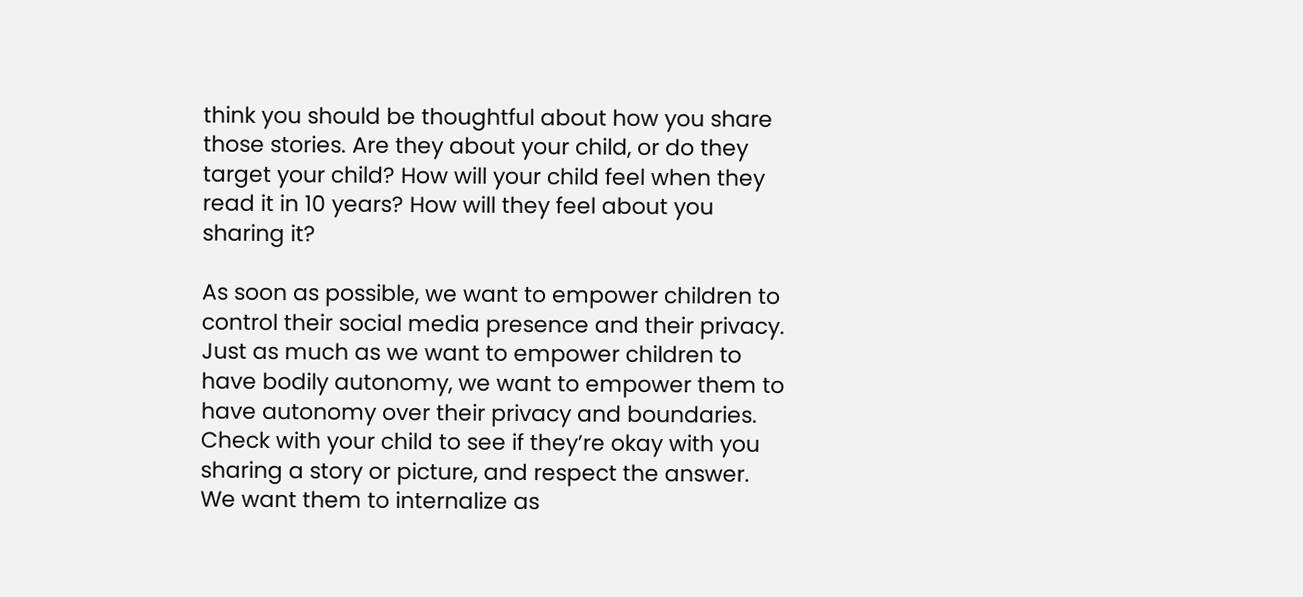think you should be thoughtful about how you share those stories. Are they about your child, or do they target your child? How will your child feel when they read it in 10 years? How will they feel about you sharing it?

As soon as possible, we want to empower children to control their social media presence and their privacy. Just as much as we want to empower children to have bodily autonomy, we want to empower them to have autonomy over their privacy and boundaries. Check with your child to see if they’re okay with you sharing a story or picture, and respect the answer. We want them to internalize as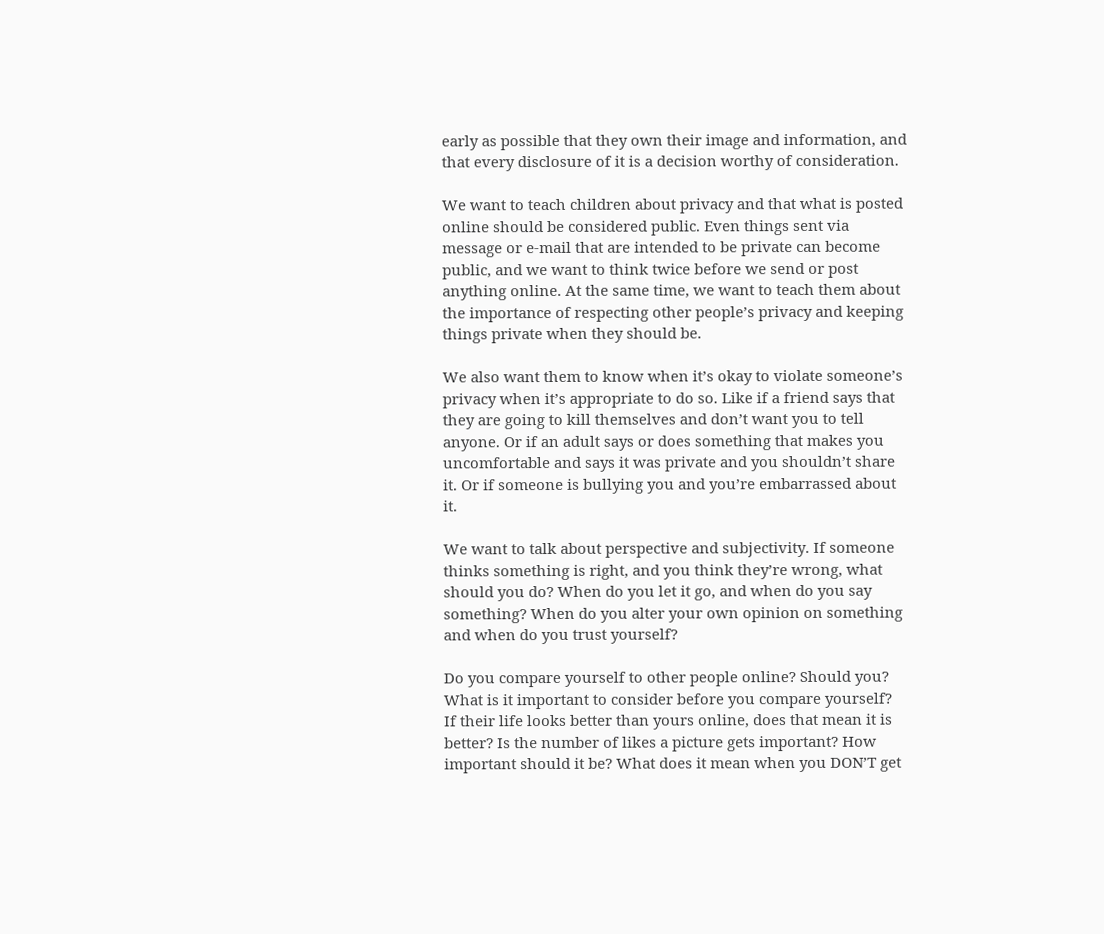early as possible that they own their image and information, and that every disclosure of it is a decision worthy of consideration.

We want to teach children about privacy and that what is posted online should be considered public. Even things sent via message or e-mail that are intended to be private can become public, and we want to think twice before we send or post anything online. At the same time, we want to teach them about the importance of respecting other people’s privacy and keeping things private when they should be.

We also want them to know when it’s okay to violate someone’s privacy when it’s appropriate to do so. Like if a friend says that they are going to kill themselves and don’t want you to tell anyone. Or if an adult says or does something that makes you uncomfortable and says it was private and you shouldn’t share it. Or if someone is bullying you and you’re embarrassed about it.

We want to talk about perspective and subjectivity. If someone thinks something is right, and you think they’re wrong, what should you do? When do you let it go, and when do you say something? When do you alter your own opinion on something and when do you trust yourself?

Do you compare yourself to other people online? Should you? What is it important to consider before you compare yourself?  If their life looks better than yours online, does that mean it is better? Is the number of likes a picture gets important? How important should it be? What does it mean when you DON’T get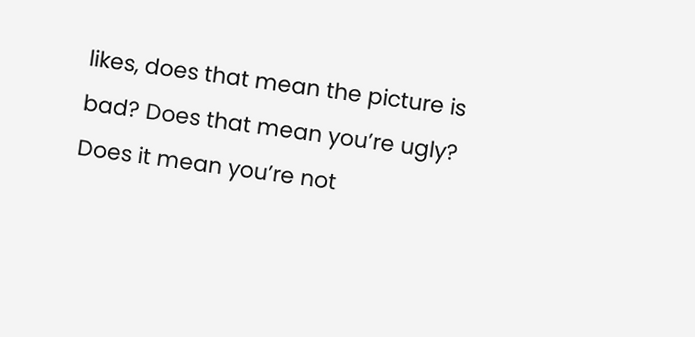likes, does that mean the picture is bad? Does that mean you’re ugly? Does it mean you’re not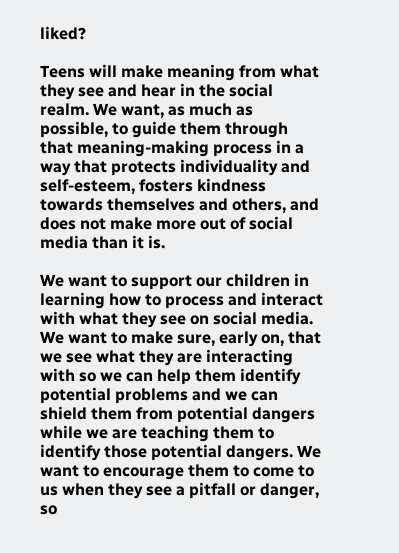liked?

Teens will make meaning from what they see and hear in the social realm. We want, as much as possible, to guide them through that meaning-making process in a way that protects individuality and self-esteem, fosters kindness towards themselves and others, and does not make more out of social media than it is.

We want to support our children in learning how to process and interact with what they see on social media. We want to make sure, early on, that we see what they are interacting with so we can help them identify potential problems and we can shield them from potential dangers while we are teaching them to identify those potential dangers. We want to encourage them to come to us when they see a pitfall or danger, so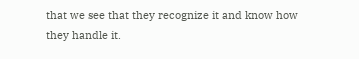that we see that they recognize it and know how they handle it.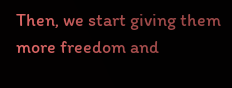Then, we start giving them more freedom and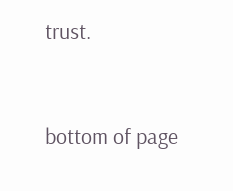trust.


bottom of page